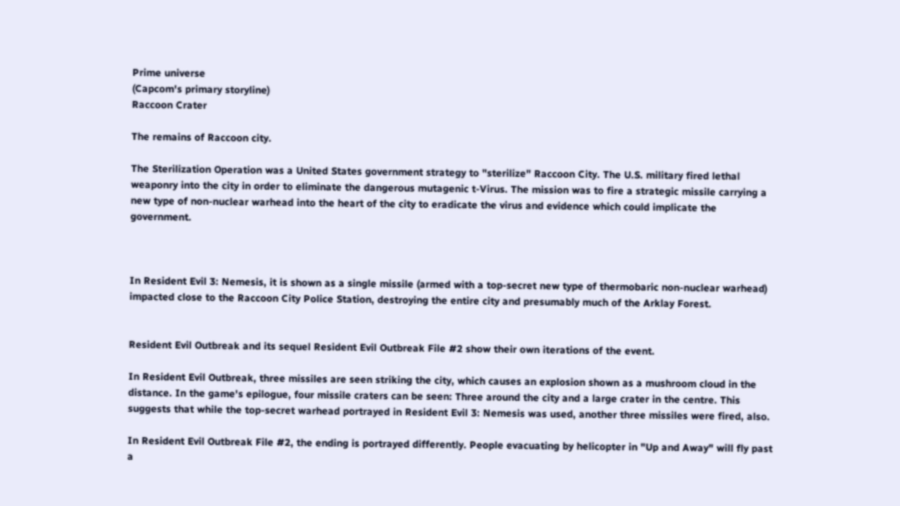Prime universe
(Capcom's primary storyline)
Raccoon Crater

The remains of Raccoon city.

The Sterilization Operation was a United States government strategy to "sterilize" Raccoon City. The U.S. military fired lethal weaponry into the city in order to eliminate the dangerous mutagenic t-Virus. The mission was to fire a strategic missile carrying a new type of non-nuclear warhead into the heart of the city to eradicate the virus and evidence which could implicate the government.



In Resident Evil 3: Nemesis, it is shown as a single missile (armed with a top-secret new type of thermobaric non-nuclear warhead) impacted close to the Raccoon City Police Station, destroying the entire city and presumably much of the Arklay Forest.


Resident Evil Outbreak and its sequel Resident Evil Outbreak File #2 show their own iterations of the event.

In Resident Evil Outbreak, three missiles are seen striking the city, which causes an explosion shown as a mushroom cloud in the distance. In the game's epilogue, four missile craters can be seen: Three around the city and a large crater in the centre. This suggests that while the top-secret warhead portrayed in Resident Evil 3: Nemesis was used, another three missiles were fired, also.

In Resident Evil Outbreak File #2, the ending is portrayed differently. People evacuating by helicopter in "Up and Away" will fly past a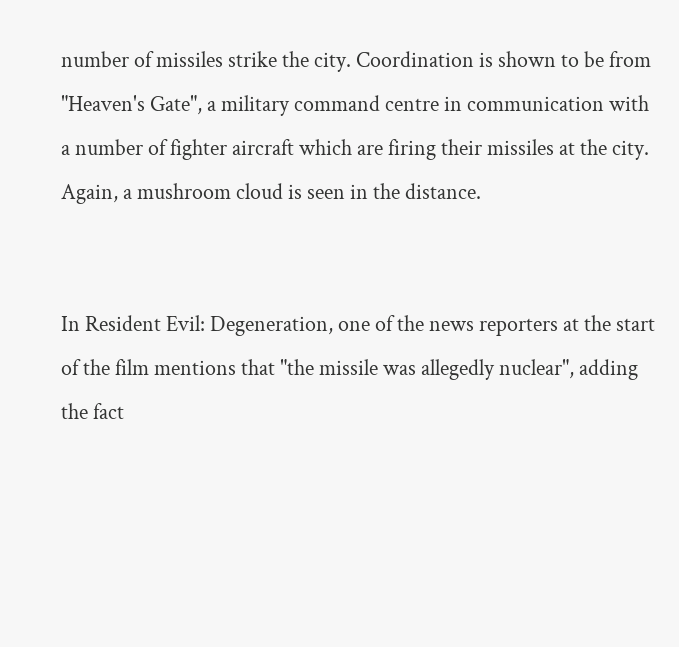number of missiles strike the city. Coordination is shown to be from "Heaven's Gate", a military command centre in communication with a number of fighter aircraft which are firing their missiles at the city. Again, a mushroom cloud is seen in the distance.


In Resident Evil: Degeneration, one of the news reporters at the start of the film mentions that "the missile was allegedly nuclear", adding the fact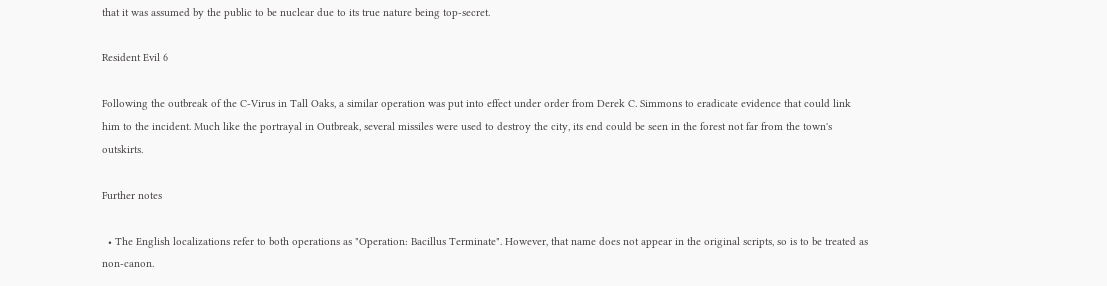that it was assumed by the public to be nuclear due to its true nature being top-secret.

Resident Evil 6

Following the outbreak of the C-Virus in Tall Oaks, a similar operation was put into effect under order from Derek C. Simmons to eradicate evidence that could link him to the incident. Much like the portrayal in Outbreak, several missiles were used to destroy the city, its end could be seen in the forest not far from the town's outskirts.

Further notes

  • The English localizations refer to both operations as "Operation: Bacillus Terminate". However, that name does not appear in the original scripts, so is to be treated as non-canon.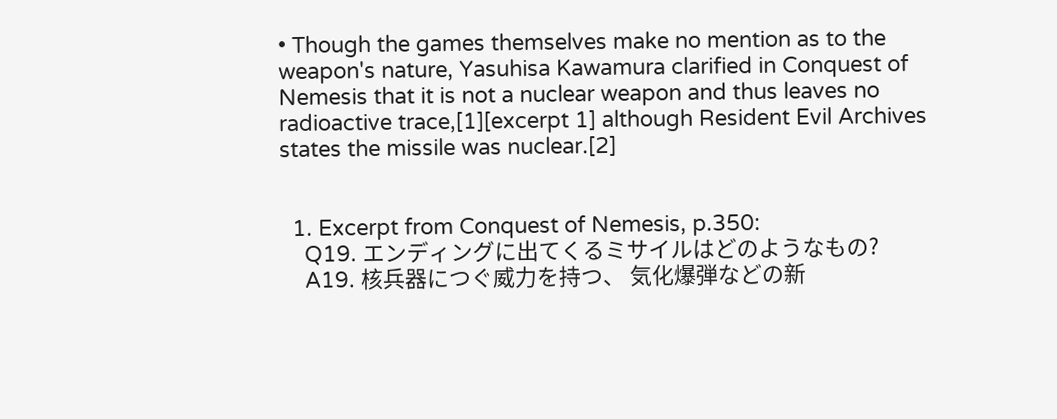• Though the games themselves make no mention as to the weapon's nature, Yasuhisa Kawamura clarified in Conquest of Nemesis that it is not a nuclear weapon and thus leaves no radioactive trace,[1][excerpt 1] although Resident Evil Archives states the missile was nuclear.[2]


  1. Excerpt from Conquest of Nemesis, p.350:
    Q19. エンディングに出てくるミサイルはどのようなもの?
    A19. 核兵器につぐ威力を持つ、 気化爆弾などの新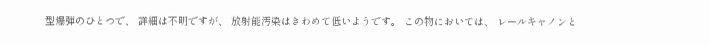型爆弾のひとつで、 詳細は不明ですが、 放射能汚染はきわめて低いようです。 この物においては、 レールキャノンと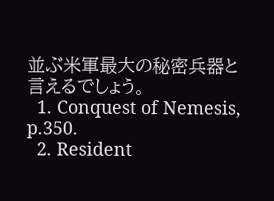並ぶ米軍最大の秘密兵器と言えるでしょう。
  1. Conquest of Nemesis, p.350.
  2. Resident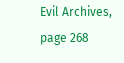Evil Archives, page 268